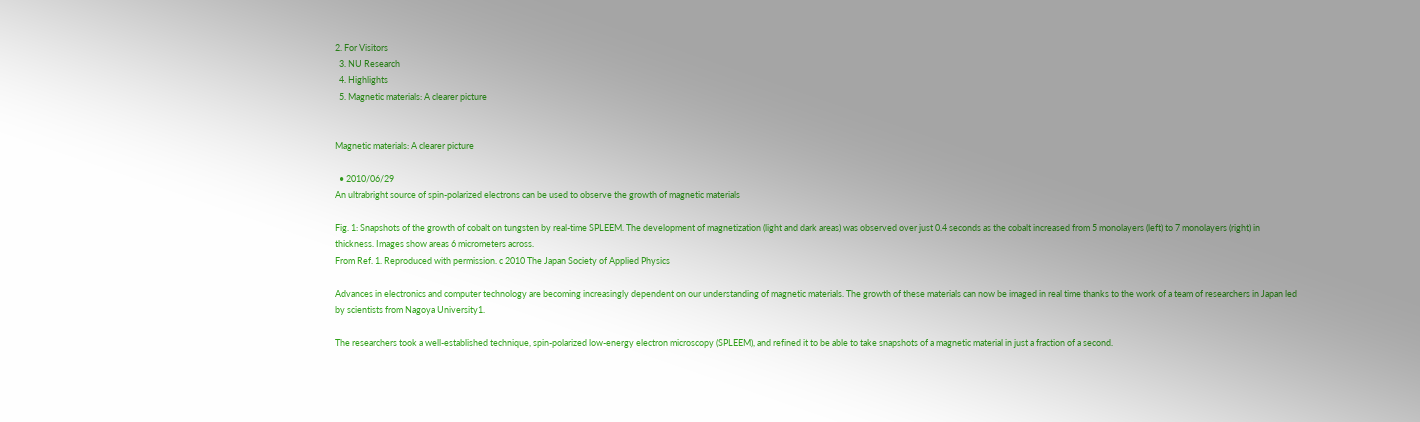2. For Visitors
  3. NU Research
  4. Highlights
  5. Magnetic materials: A clearer picture


Magnetic materials: A clearer picture

  • 2010/06/29
An ultrabright source of spin-polarized electrons can be used to observe the growth of magnetic materials

Fig. 1: Snapshots of the growth of cobalt on tungsten by real-time SPLEEM. The development of magnetization (light and dark areas) was observed over just 0.4 seconds as the cobalt increased from 5 monolayers (left) to 7 monolayers (right) in thickness. Images show areas 6 micrometers across.
From Ref. 1. Reproduced with permission. c 2010 The Japan Society of Applied Physics

Advances in electronics and computer technology are becoming increasingly dependent on our understanding of magnetic materials. The growth of these materials can now be imaged in real time thanks to the work of a team of researchers in Japan led by scientists from Nagoya University1.

The researchers took a well-established technique, spin-polarized low-energy electron microscopy (SPLEEM), and refined it to be able to take snapshots of a magnetic material in just a fraction of a second.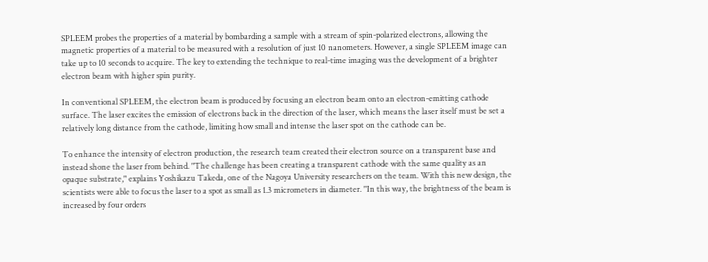SPLEEM probes the properties of a material by bombarding a sample with a stream of spin-polarized electrons, allowing the magnetic properties of a material to be measured with a resolution of just 10 nanometers. However, a single SPLEEM image can take up to 10 seconds to acquire. The key to extending the technique to real-time imaging was the development of a brighter electron beam with higher spin purity.

In conventional SPLEEM, the electron beam is produced by focusing an electron beam onto an electron-emitting cathode surface. The laser excites the emission of electrons back in the direction of the laser, which means the laser itself must be set a relatively long distance from the cathode, limiting how small and intense the laser spot on the cathode can be.

To enhance the intensity of electron production, the research team created their electron source on a transparent base and instead shone the laser from behind. "The challenge has been creating a transparent cathode with the same quality as an opaque substrate," explains Yoshikazu Takeda, one of the Nagoya University researchers on the team. With this new design, the scientists were able to focus the laser to a spot as small as 1.3 micrometers in diameter. "In this way, the brightness of the beam is increased by four orders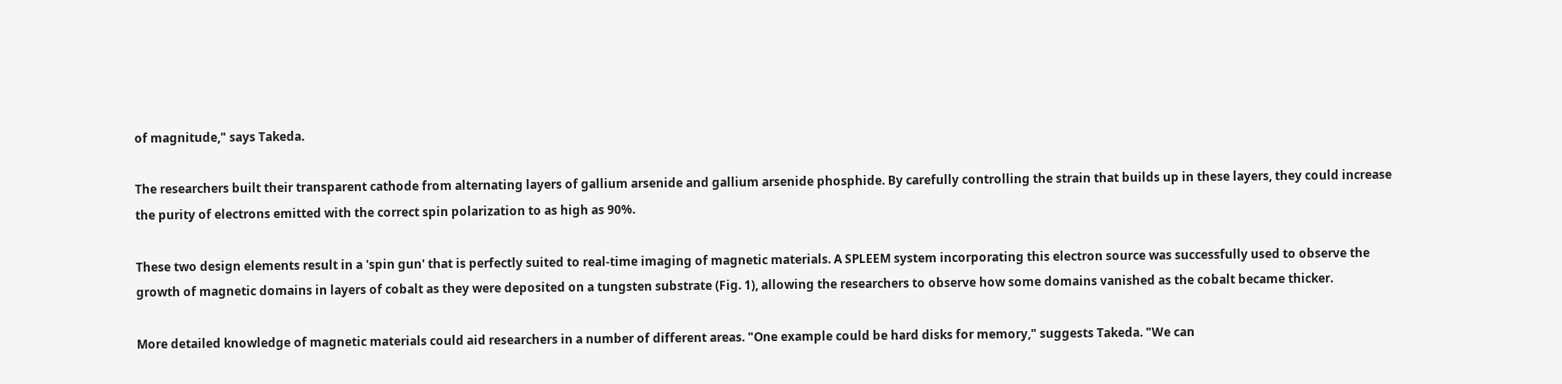of magnitude," says Takeda.

The researchers built their transparent cathode from alternating layers of gallium arsenide and gallium arsenide phosphide. By carefully controlling the strain that builds up in these layers, they could increase the purity of electrons emitted with the correct spin polarization to as high as 90%.

These two design elements result in a 'spin gun' that is perfectly suited to real-time imaging of magnetic materials. A SPLEEM system incorporating this electron source was successfully used to observe the growth of magnetic domains in layers of cobalt as they were deposited on a tungsten substrate (Fig. 1), allowing the researchers to observe how some domains vanished as the cobalt became thicker.

More detailed knowledge of magnetic materials could aid researchers in a number of different areas. "One example could be hard disks for memory," suggests Takeda. "We can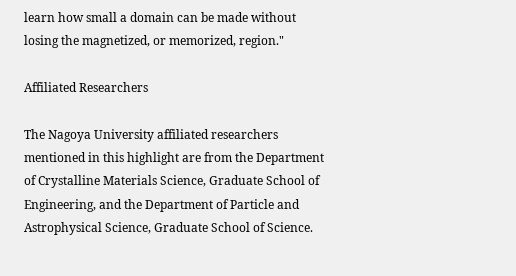learn how small a domain can be made without losing the magnetized, or memorized, region."

Affiliated Researchers

The Nagoya University affiliated researchers mentioned in this highlight are from the Department of Crystalline Materials Science, Graduate School of Engineering, and the Department of Particle and Astrophysical Science, Graduate School of Science.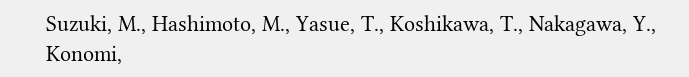Suzuki, M., Hashimoto, M., Yasue, T., Koshikawa, T., Nakagawa, Y., Konomi,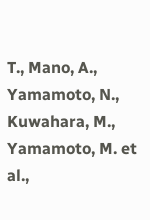T., Mano, A., Yamamoto, N., Kuwahara, M., Yamamoto, M. et al.,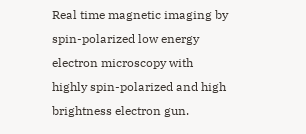Real time magnetic imaging by spin-polarized low energy electron microscopy with highly spin-polarized and high brightness electron gun.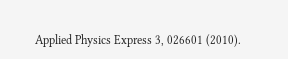Applied Physics Express 3, 026601 (2010).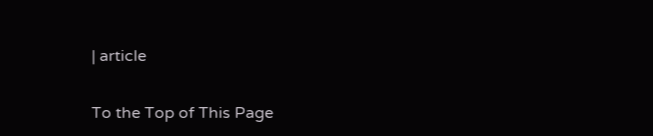| article


To the Top of This Page